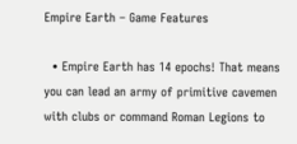Empire Earth – Game Features

  • Empire Earth has 14 epochs! That means you can lead an army of primitive cavemen with clubs or command Roman Legions to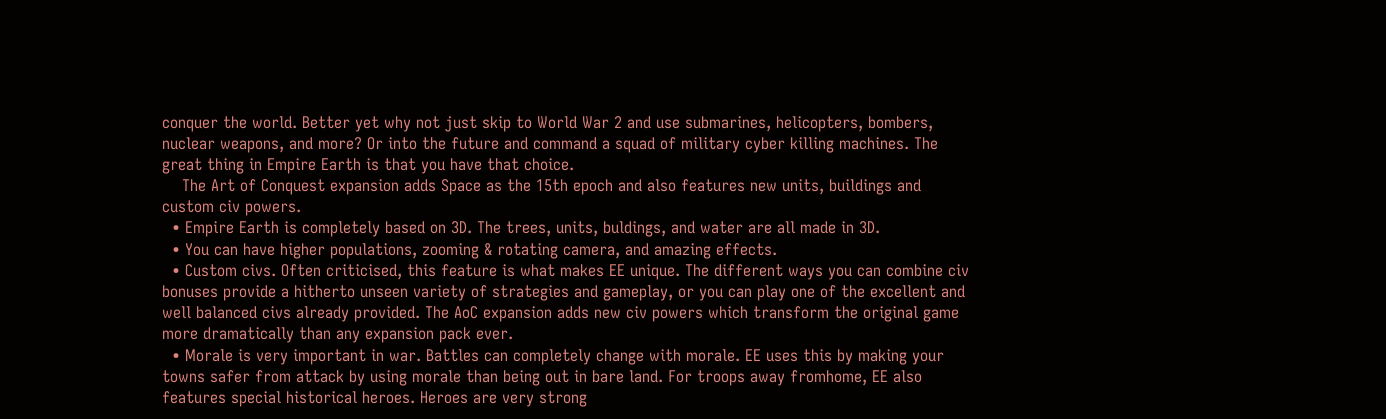conquer the world. Better yet why not just skip to World War 2 and use submarines, helicopters, bombers, nuclear weapons, and more? Or into the future and command a squad of military cyber killing machines. The great thing in Empire Earth is that you have that choice.
    The Art of Conquest expansion adds Space as the 15th epoch and also features new units, buildings and custom civ powers.
  • Empire Earth is completely based on 3D. The trees, units, buldings, and water are all made in 3D.
  • You can have higher populations, zooming & rotating camera, and amazing effects.
  • Custom civs. Often criticised, this feature is what makes EE unique. The different ways you can combine civ bonuses provide a hitherto unseen variety of strategies and gameplay, or you can play one of the excellent and well balanced civs already provided. The AoC expansion adds new civ powers which transform the original game more dramatically than any expansion pack ever.
  • Morale is very important in war. Battles can completely change with morale. EE uses this by making your towns safer from attack by using morale than being out in bare land. For troops away fromhome, EE also features special historical heroes. Heroes are very strong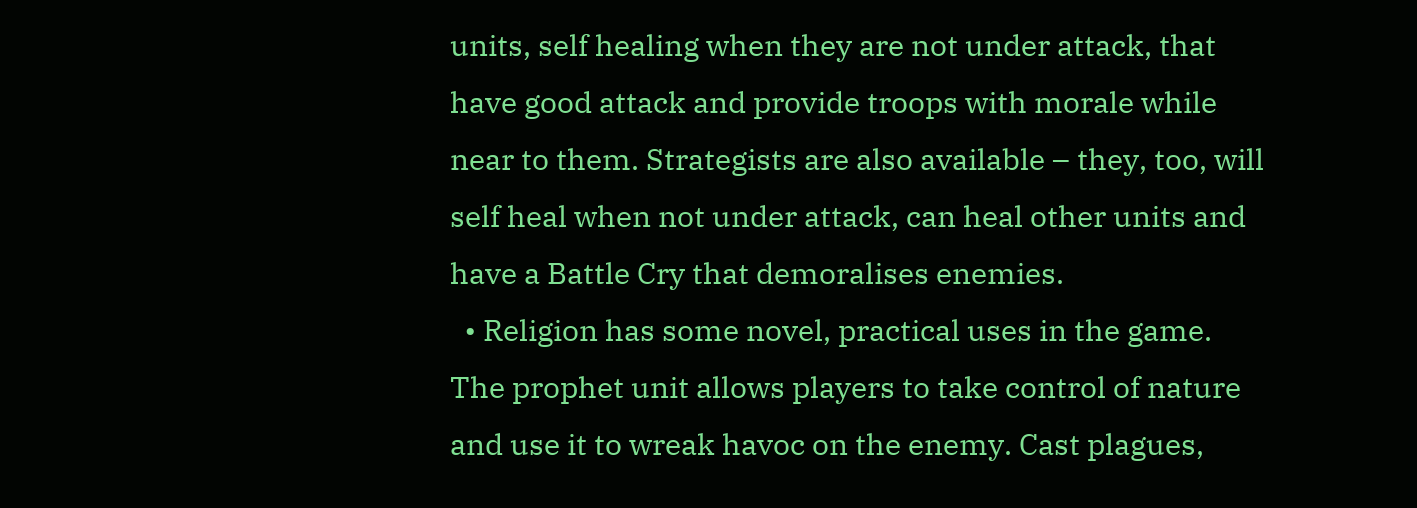units, self healing when they are not under attack, that have good attack and provide troops with morale while near to them. Strategists are also available – they, too, will self heal when not under attack, can heal other units and have a Battle Cry that demoralises enemies.
  • Religion has some novel, practical uses in the game. The prophet unit allows players to take control of nature and use it to wreak havoc on the enemy. Cast plagues,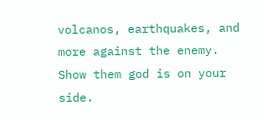volcanos, earthquakes, and more against the enemy. Show them god is on your side.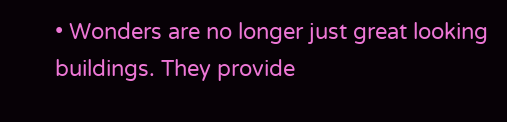• Wonders are no longer just great looking buildings. They provide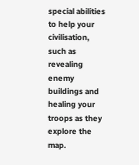special abilities to help your civilisation, such as revealing enemy buildings and healing your troops as they explore the map.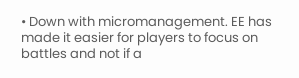• Down with micromanagement. EE has made it easier for players to focus on battles and not if a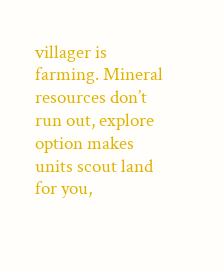villager is farming. Mineral resources don’t run out, explore option makes units scout land for you,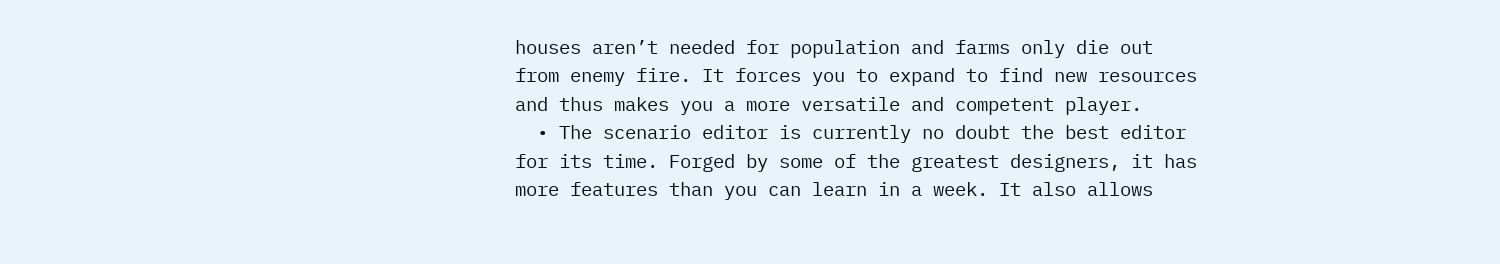houses aren’t needed for population and farms only die out from enemy fire. It forces you to expand to find new resources and thus makes you a more versatile and competent player.
  • The scenario editor is currently no doubt the best editor for its time. Forged by some of the greatest designers, it has more features than you can learn in a week. It also allows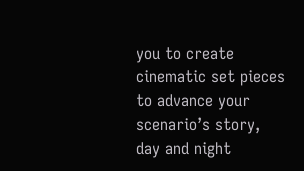you to create cinematic set pieces to advance your scenario’s story, day and night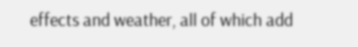effects and weather, all of which add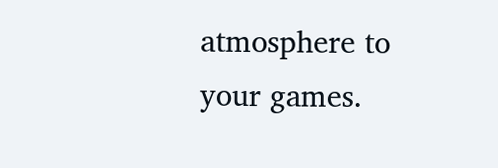atmosphere to your games.